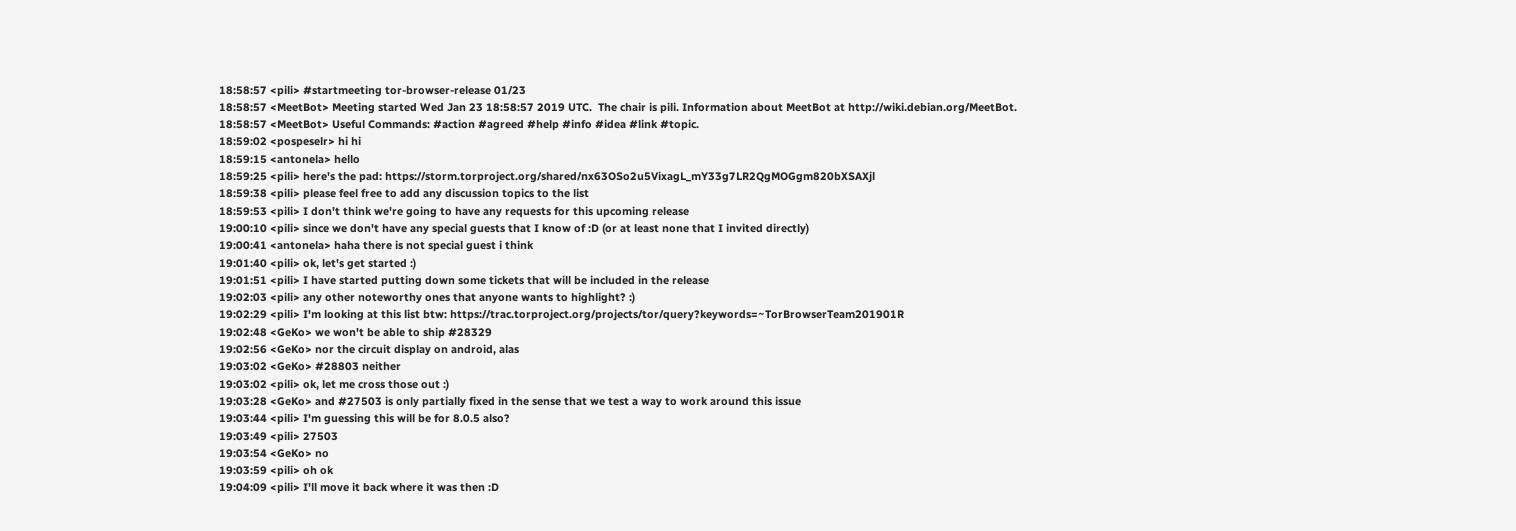18:58:57 <pili> #startmeeting tor-browser-release 01/23
18:58:57 <MeetBot> Meeting started Wed Jan 23 18:58:57 2019 UTC.  The chair is pili. Information about MeetBot at http://wiki.debian.org/MeetBot.
18:58:57 <MeetBot> Useful Commands: #action #agreed #help #info #idea #link #topic.
18:59:02 <pospeselr> hi hi
18:59:15 <antonela> hello
18:59:25 <pili> here's the pad: https://storm.torproject.org/shared/nx63OSo2u5VixagL_mY33g7LR2QgMOGgm820bXSAXjl
18:59:38 <pili> please feel free to add any discussion topics to the list
18:59:53 <pili> I don't think we're going to have any requests for this upcoming release
19:00:10 <pili> since we don't have any special guests that I know of :D (or at least none that I invited directly)
19:00:41 <antonela> haha there is not special guest i think
19:01:40 <pili> ok, let's get started :)
19:01:51 <pili> I have started putting down some tickets that will be included in the release
19:02:03 <pili> any other noteworthy ones that anyone wants to highlight? :)
19:02:29 <pili> I'm looking at this list btw: https://trac.torproject.org/projects/tor/query?keywords=~TorBrowserTeam201901R
19:02:48 <GeKo> we won't be able to ship #28329
19:02:56 <GeKo> nor the circuit display on android, alas
19:03:02 <GeKo> #28803 neither
19:03:02 <pili> ok, let me cross those out :)
19:03:28 <GeKo> and #27503 is only partially fixed in the sense that we test a way to work around this issue
19:03:44 <pili> I'm guessing this will be for 8.0.5 also?
19:03:49 <pili> 27503
19:03:54 <GeKo> no
19:03:59 <pili> oh ok
19:04:09 <pili> I'll move it back where it was then :D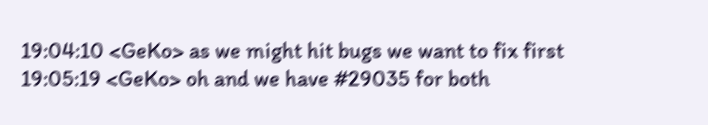19:04:10 <GeKo> as we might hit bugs we want to fix first
19:05:19 <GeKo> oh and we have #29035 for both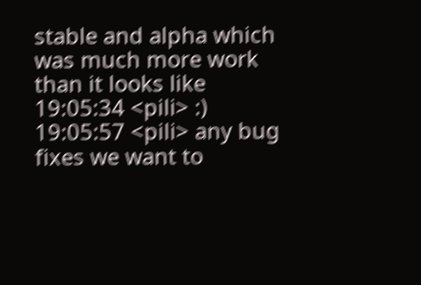stable and alpha which was much more work than it looks like
19:05:34 <pili> :)
19:05:57 <pili> any bug fixes we want to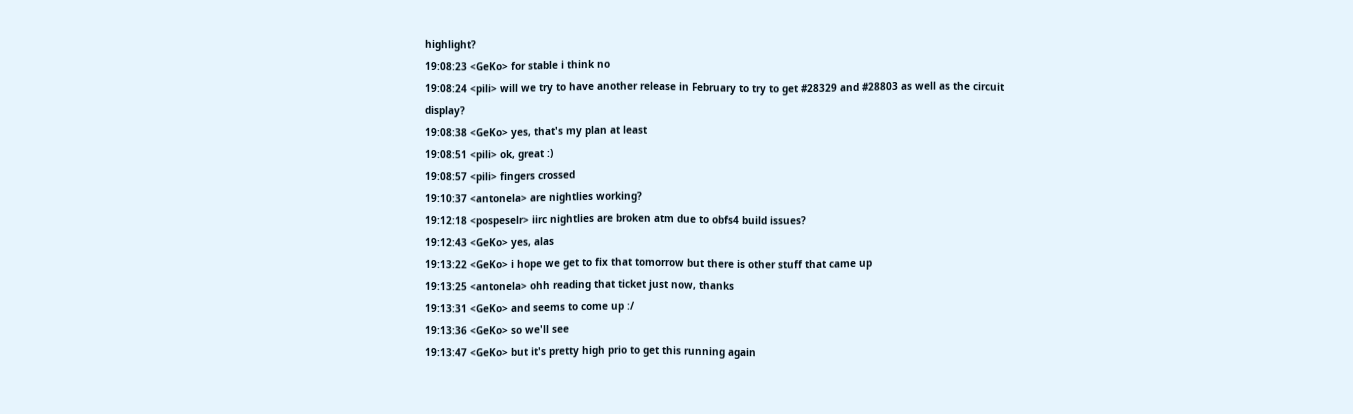highlight?
19:08:23 <GeKo> for stable i think no
19:08:24 <pili> will we try to have another release in February to try to get #28329 and #28803 as well as the circuit display?
19:08:38 <GeKo> yes, that's my plan at least
19:08:51 <pili> ok, great :)
19:08:57 <pili> fingers crossed
19:10:37 <antonela> are nightlies working?
19:12:18 <pospeselr> iirc nightlies are broken atm due to obfs4 build issues?
19:12:43 <GeKo> yes, alas
19:13:22 <GeKo> i hope we get to fix that tomorrow but there is other stuff that came up
19:13:25 <antonela> ohh reading that ticket just now, thanks
19:13:31 <GeKo> and seems to come up :/
19:13:36 <GeKo> so we'll see
19:13:47 <GeKo> but it's pretty high prio to get this running again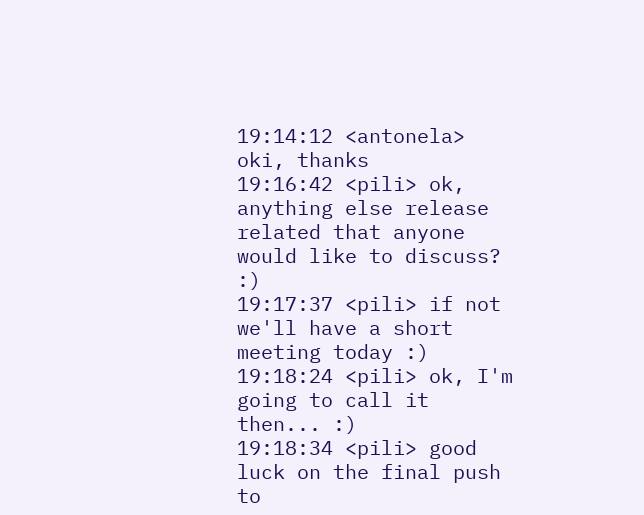19:14:12 <antonela> oki, thanks
19:16:42 <pili> ok, anything else release related that anyone would like to discuss? :)
19:17:37 <pili> if not we'll have a short meeting today :)
19:18:24 <pili> ok, I'm going to call it then... :)
19:18:34 <pili> good luck on the final push to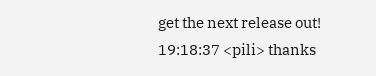get the next release out!
19:18:37 <pili> thanks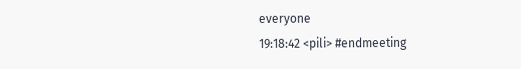everyone
19:18:42 <pili> #endmeeting